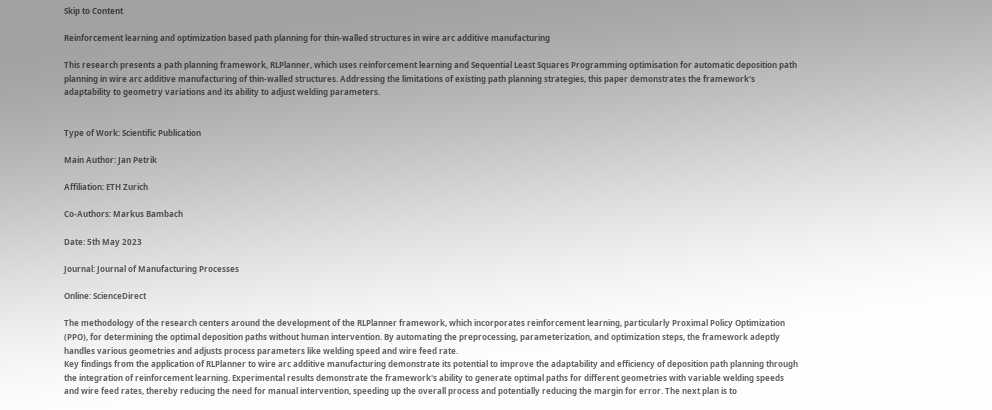Skip to Content

Reinforcement learning and optimization based path planning for thin-walled structures in wire arc additive manufacturing

This research presents a path planning framework, RLPlanner, which uses reinforcement learning and Sequential Least Squares Programming optimisation for automatic deposition path planning in wire arc additive manufacturing of thin-walled structures. Addressing the limitations of existing path planning strategies, this paper demonstrates the framework's adaptability to geometry variations and its ability to adjust welding parameters.


Type of Work: Scientific Publication

Main Author: Jan Petrik

Affiliation: ETH Zurich

Co-Authors: Markus Bambach

Date: 5th May 2023

Journal: Journal of Manufacturing Processes

Online: ScienceDirect

The methodology of the research centers around the development of the RLPlanner framework, which incorporates reinforcement learning, particularly Proximal Policy Optimization (PPO), for determining the optimal deposition paths without human intervention. By automating the preprocessing, parameterization, and optimization steps, the framework adeptly handles various geometries and adjusts process parameters like welding speed and wire feed rate.
Key findings from the application of RLPlanner to wire arc additive manufacturing demonstrate its potential to improve the adaptability and efficiency of deposition path planning through the integration of reinforcement learning. Experimental results demonstrate the framework's ability to generate optimal paths for different geometries with variable welding speeds and wire feed rates, thereby reducing the need for manual intervention, speeding up the overall process and potentially reducing the margin for error. The next plan is to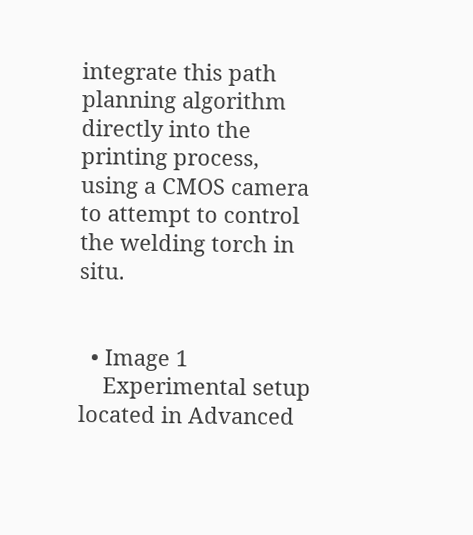integrate this path planning algorithm directly into the printing process, using a CMOS camera to attempt to control the welding torch in situ.


  • Image 1
    Experimental setup located in Advanced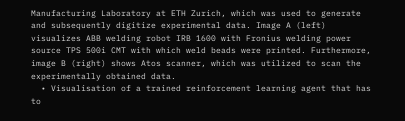Manufacturing Laboratory at ETH Zurich, which was used to generate and subsequently digitize experimental data. Image A (left) visualizes ABB welding robot IRB 1600 with Fronius welding power source TPS 500i CMT with which weld beads were printed. Furthermore, image B (right) shows Atos scanner, which was utilized to scan the experimentally obtained data.
  • Visualisation of a trained reinforcement learning agent that has to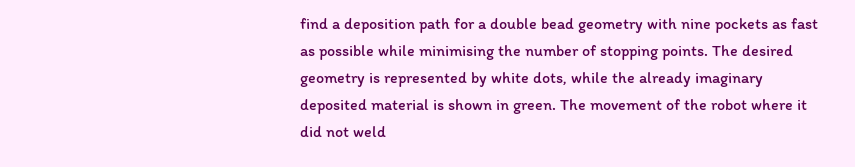find a deposition path for a double bead geometry with nine pockets as fast as possible while minimising the number of stopping points. The desired geometry is represented by white dots, while the already imaginary deposited material is shown in green. The movement of the robot where it did not weld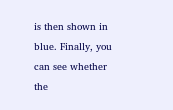is then shown in blue. Finally, you can see whether the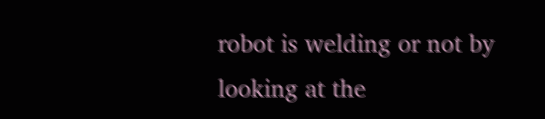robot is welding or not by looking at the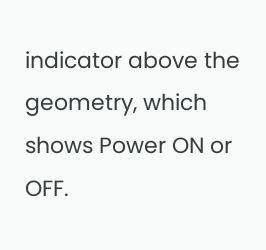indicator above the geometry, which shows Power ON or OFF.